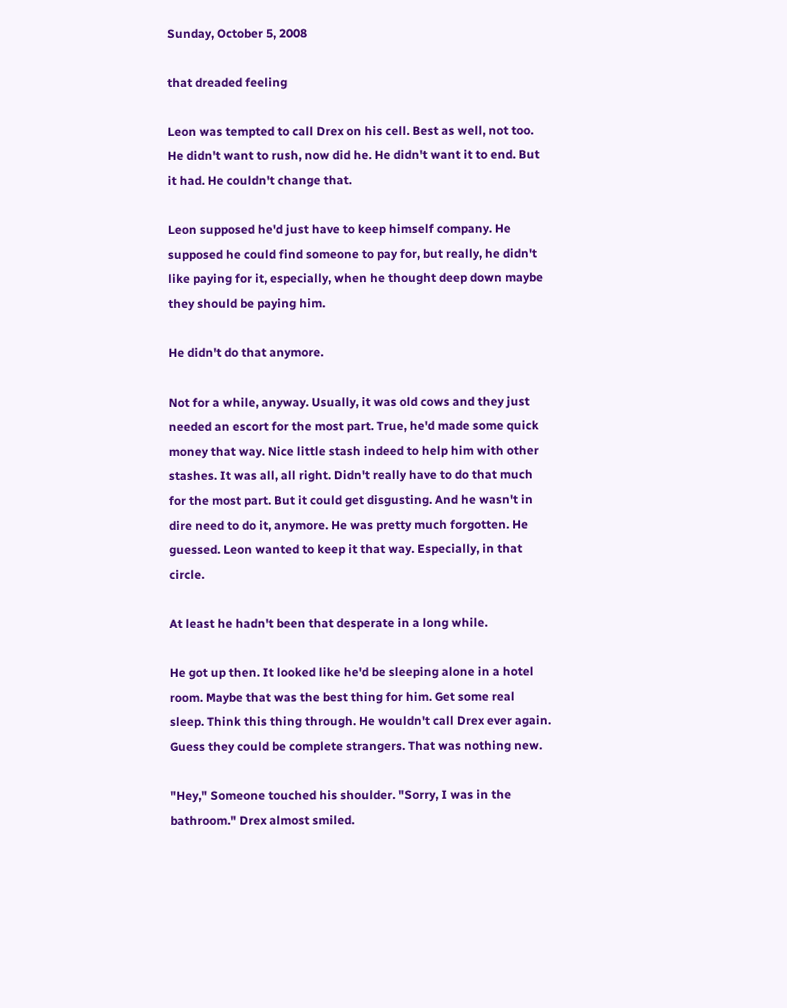Sunday, October 5, 2008

that dreaded feeling

Leon was tempted to call Drex on his cell. Best as well, not too. He didn't want to rush, now did he. He didn't want it to end. But it had. He couldn't change that.

Leon supposed he'd just have to keep himself company. He supposed he could find someone to pay for, but really, he didn't like paying for it, especially, when he thought deep down maybe they should be paying him.

He didn't do that anymore.

Not for a while, anyway. Usually, it was old cows and they just needed an escort for the most part. True, he'd made some quick money that way. Nice little stash indeed to help him with other stashes. It was all, all right. Didn't really have to do that much for the most part. But it could get disgusting. And he wasn't in dire need to do it, anymore. He was pretty much forgotten. He guessed. Leon wanted to keep it that way. Especially, in that circle.

At least he hadn't been that desperate in a long while.

He got up then. It looked like he'd be sleeping alone in a hotel room. Maybe that was the best thing for him. Get some real sleep. Think this thing through. He wouldn't call Drex ever again. Guess they could be complete strangers. That was nothing new.

"Hey," Someone touched his shoulder. "Sorry, I was in the bathroom." Drex almost smiled.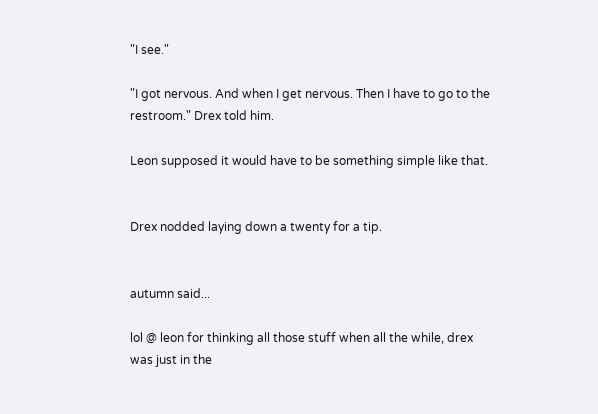"I see."

"I got nervous. And when I get nervous. Then I have to go to the restroom." Drex told him.

Leon supposed it would have to be something simple like that.


Drex nodded laying down a twenty for a tip.


autumn said...

lol @ leon for thinking all those stuff when all the while, drex was just in the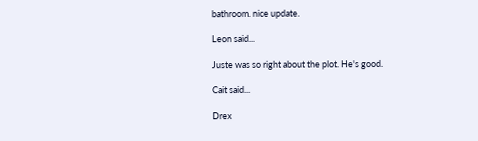bathroom. nice update.

Leon said...

Juste was so right about the plot. He's good.

Cait said...

Drex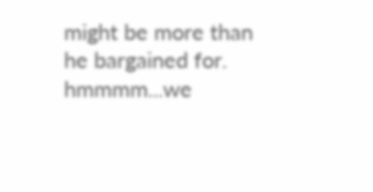might be more than he bargained for. hmmmm...we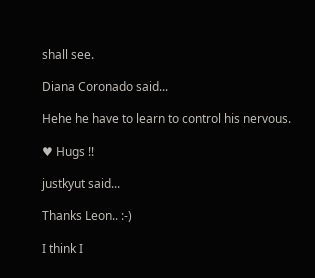shall see.

Diana Coronado said...

Hehe he have to learn to control his nervous.

♥ Hugs !!

justkyut said...

Thanks Leon.. :-)

I think I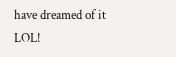have dreamed of it LOL!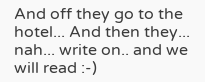And off they go to the hotel... And then they... nah... write on.. and we will read :-)